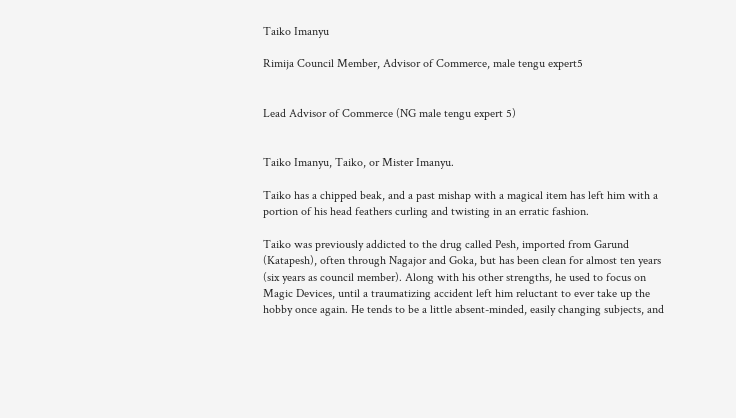Taiko Imanyu

Rimija Council Member, Advisor of Commerce, male tengu expert5


Lead Advisor of Commerce (NG male tengu expert 5)


Taiko Imanyu, Taiko, or Mister Imanyu.

Taiko has a chipped beak, and a past mishap with a magical item has left him with a portion of his head feathers curling and twisting in an erratic fashion.

Taiko was previously addicted to the drug called Pesh, imported from Garund (Katapesh), often through Nagajor and Goka, but has been clean for almost ten years (six years as council member). Along with his other strengths, he used to focus on Magic Devices, until a traumatizing accident left him reluctant to ever take up the hobby once again. He tends to be a little absent-minded, easily changing subjects, and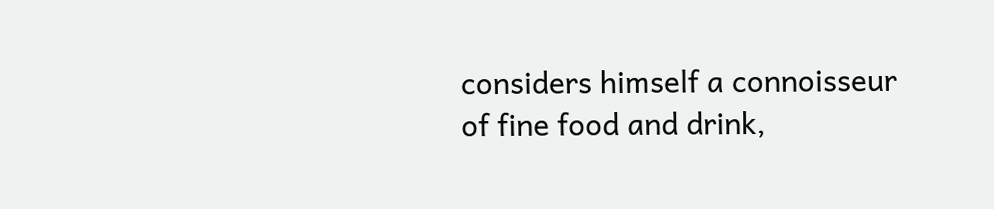considers himself a connoisseur of fine food and drink,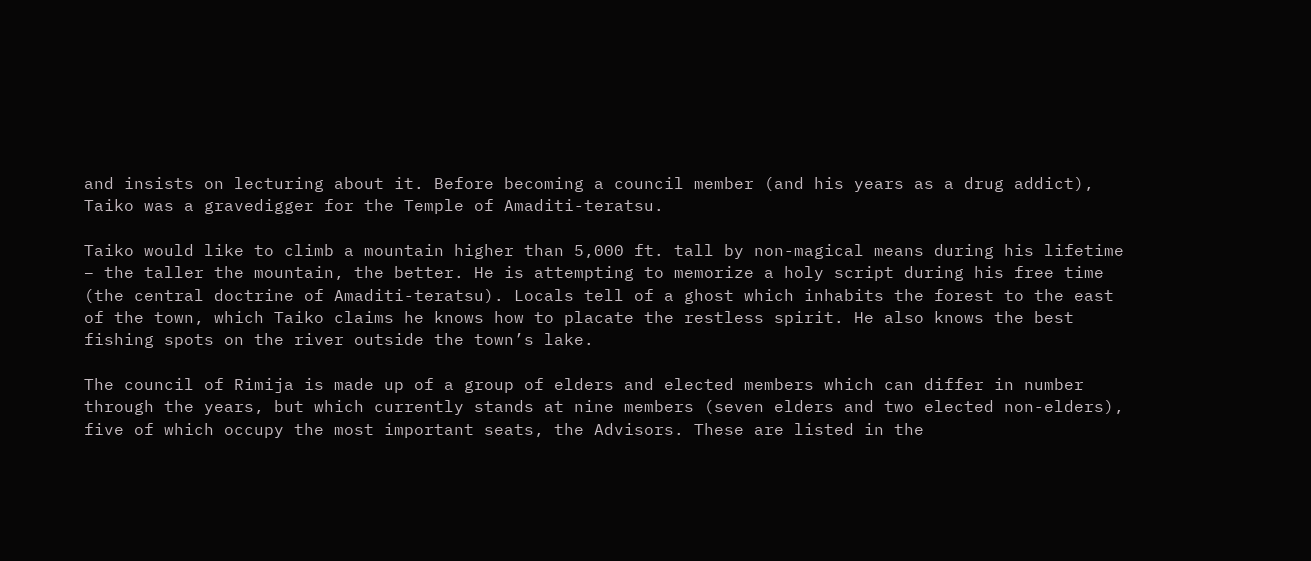and insists on lecturing about it. Before becoming a council member (and his years as a drug addict), Taiko was a gravedigger for the Temple of Amaditi-teratsu.

Taiko would like to climb a mountain higher than 5,000 ft. tall by non-magical means during his lifetime – the taller the mountain, the better. He is attempting to memorize a holy script during his free time (the central doctrine of Amaditi-teratsu). Locals tell of a ghost which inhabits the forest to the east of the town, which Taiko claims he knows how to placate the restless spirit. He also knows the best fishing spots on the river outside the town’s lake.

The council of Rimija is made up of a group of elders and elected members which can differ in number through the years, but which currently stands at nine members (seven elders and two elected non-elders), five of which occupy the most important seats, the Advisors. These are listed in the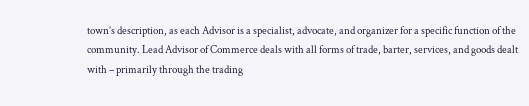town’s description, as each Advisor is a specialist, advocate, and organizer for a specific function of the community. Lead Advisor of Commerce deals with all forms of trade, barter, services, and goods dealt with – primarily through the trading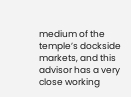medium of the temple’s dockside markets, and this advisor has a very close working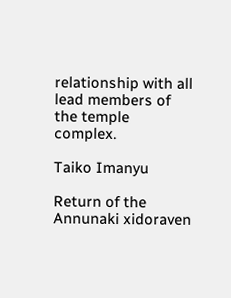relationship with all lead members of the temple complex.

Taiko Imanyu

Return of the Annunaki xidoraven